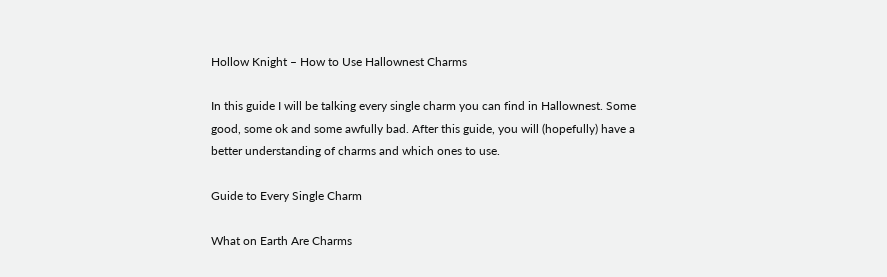Hollow Knight – How to Use Hallownest Charms

In this guide I will be talking every single charm you can find in Hallownest. Some good, some ok and some awfully bad. After this guide, you will (hopefully) have a better understanding of charms and which ones to use.

Guide to Every Single Charm

What on Earth Are Charms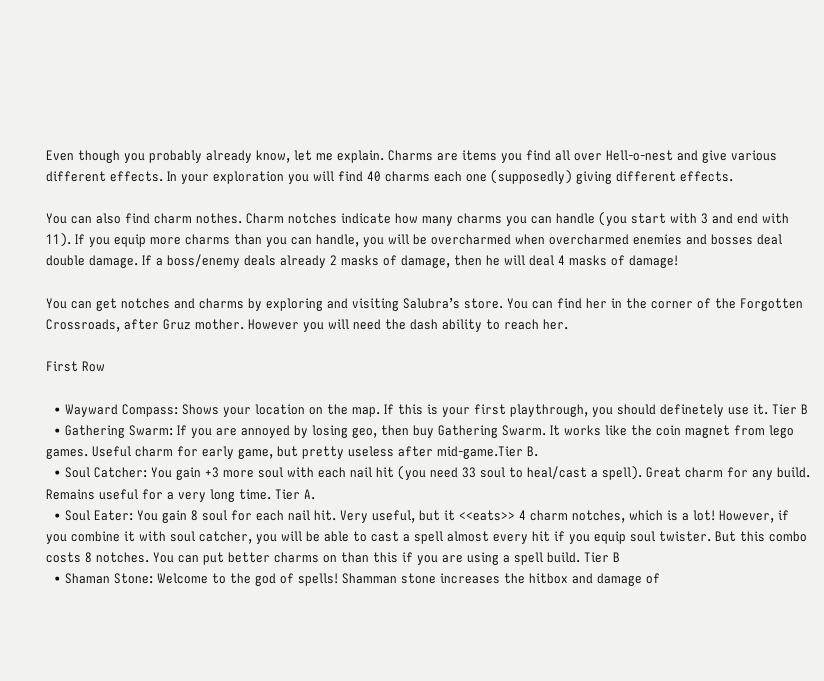Even though you probably already know, let me explain. Charms are items you find all over Hell-o-nest and give various different effects. In your exploration you will find 40 charms each one (supposedly) giving different effects.

You can also find charm nothes. Charm notches indicate how many charms you can handle (you start with 3 and end with 11). If you equip more charms than you can handle, you will be overcharmed when overcharmed enemies and bosses deal double damage. If a boss/enemy deals already 2 masks of damage, then he will deal 4 masks of damage!

You can get notches and charms by exploring and visiting Salubra’s store. You can find her in the corner of the Forgotten Crossroads, after Gruz mother. However you will need the dash ability to reach her.

First Row

  • Wayward Compass: Shows your location on the map. If this is your first playthrough, you should definetely use it. Tier B
  • Gathering Swarm: If you are annoyed by losing geo, then buy Gathering Swarm. It works like the coin magnet from lego games. Useful charm for early game, but pretty useless after mid-game.Tier B.
  • Soul Catcher: You gain +3 more soul with each nail hit (you need 33 soul to heal/cast a spell). Great charm for any build. Remains useful for a very long time. Tier A.
  • Soul Eater: You gain 8 soul for each nail hit. Very useful, but it <<eats>> 4 charm notches, which is a lot! However, if you combine it with soul catcher, you will be able to cast a spell almost every hit if you equip soul twister. But this combo costs 8 notches. You can put better charms on than this if you are using a spell build. Tier B
  • Shaman Stone: Welcome to the god of spells! Shamman stone increases the hitbox and damage of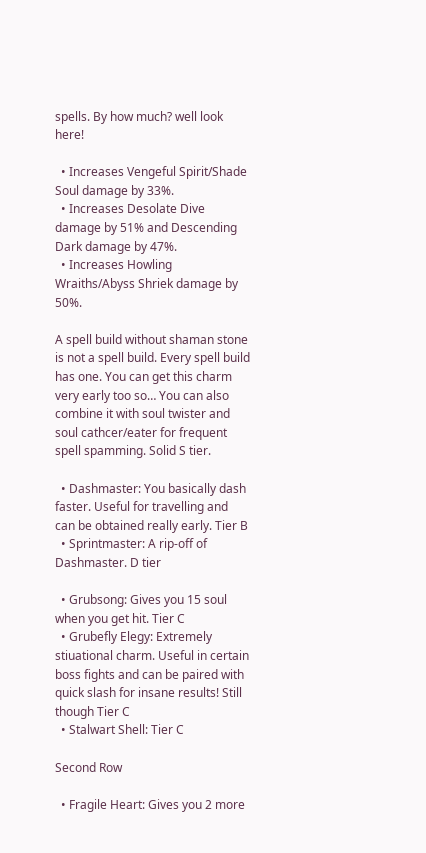spells. By how much? well look here!

  • Increases Vengeful Spirit/Shade Soul damage by 33%.
  • Increases Desolate Dive damage by 51% and Descending Dark damage by 47%.
  • Increases Howling Wraiths/Abyss Shriek damage by 50%.

A spell build without shaman stone is not a spell build. Every spell build has one. You can get this charm very early too so… You can also combine it with soul twister and soul cathcer/eater for frequent spell spamming. Solid S tier.

  • Dashmaster: You basically dash faster. Useful for travelling and can be obtained really early. Tier B
  • Sprintmaster: A rip-off of Dashmaster. D tier

  • Grubsong: Gives you 15 soul when you get hit. Tier C
  • Grubefly Elegy: Extremely stiuational charm. Useful in certain boss fights and can be paired with quick slash for insane results! Still though Tier C
  • Stalwart Shell: Tier C

Second Row

  • Fragile Heart: Gives you 2 more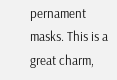pernament masks. This is a great charm,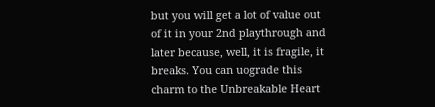but you will get a lot of value out of it in your 2nd playthrough and later because, well, it is fragile, it breaks. You can uograde this charm to the Unbreakable Heart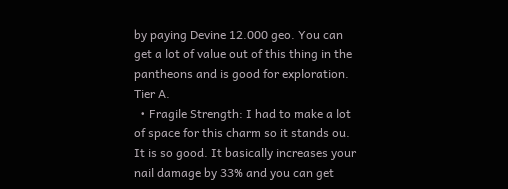by paying Devine 12.000 geo. You can get a lot of value out of this thing in the pantheons and is good for exploration. Tier A.
  • Fragile Strength: I had to make a lot of space for this charm so it stands ou. It is so good. It basically increases your nail damage by 33% and you can get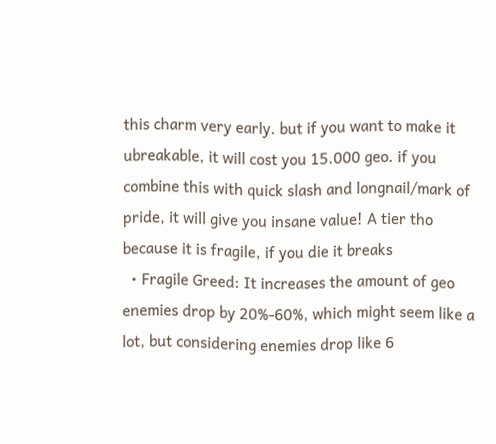this charm very early. but if you want to make it ubreakable, it will cost you 15.000 geo. if you combine this with quick slash and longnail/mark of pride, it will give you insane value! A tier tho because it is fragile, if you die it breaks
  • Fragile Greed: It increases the amount of geo enemies drop by 20%-60%, which might seem like a lot, but considering enemies drop like 6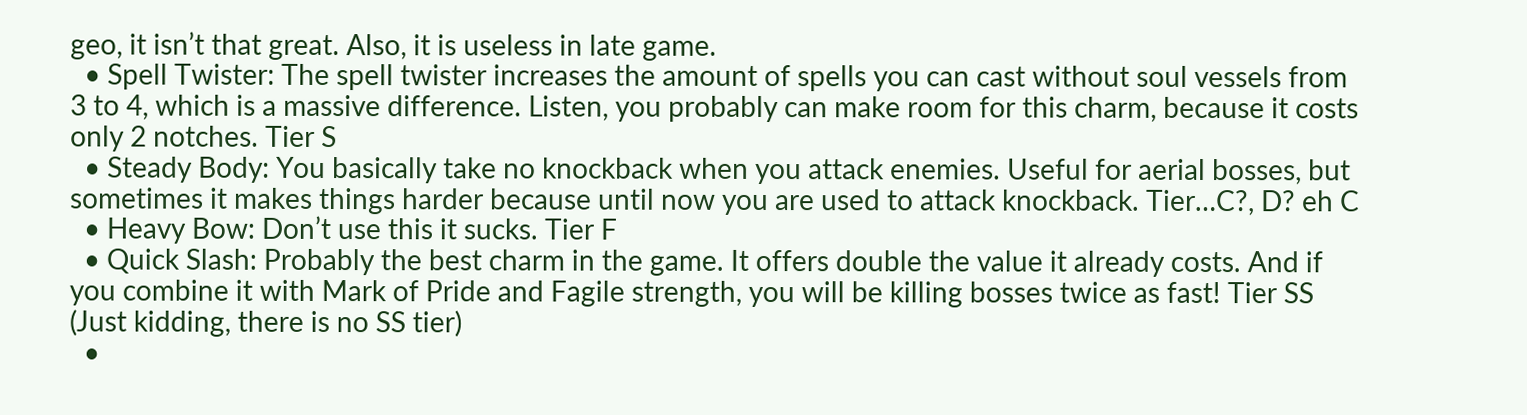geo, it isn’t that great. Also, it is useless in late game.
  • Spell Twister: The spell twister increases the amount of spells you can cast without soul vessels from 3 to 4, which is a massive difference. Listen, you probably can make room for this charm, because it costs only 2 notches. Tier S
  • Steady Body: You basically take no knockback when you attack enemies. Useful for aerial bosses, but sometimes it makes things harder because until now you are used to attack knockback. Tier…C?, D? eh C
  • Heavy Bow: Don’t use this it sucks. Tier F
  • Quick Slash: Probably the best charm in the game. It offers double the value it already costs. And if you combine it with Mark of Pride and Fagile strength, you will be killing bosses twice as fast! Tier SS (Just kidding, there is no SS tier)
  •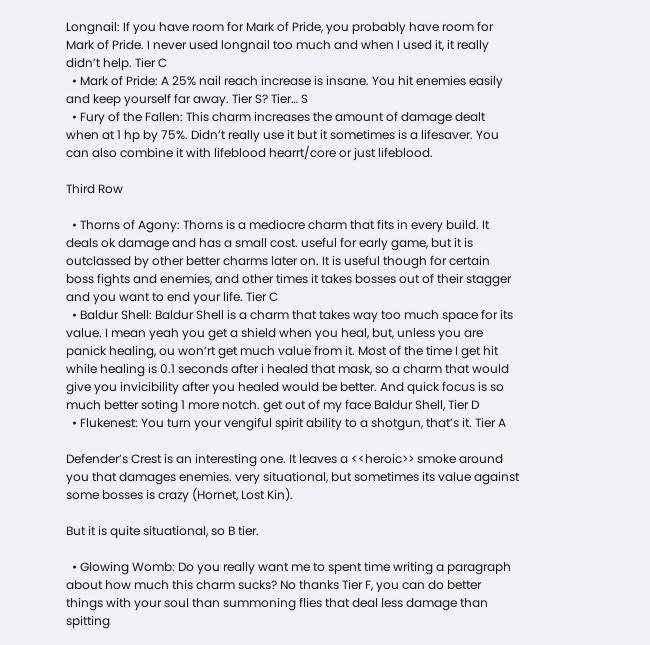Longnail: If you have room for Mark of Pride, you probably have room for Mark of Pride. I never used longnail too much and when I used it, it really didn’t help. Tier C
  • Mark of Pride: A 25% nail reach increase is insane. You hit enemies easily and keep yourself far away. Tier S? Tier… S
  • Fury of the Fallen: This charm increases the amount of damage dealt when at 1 hp by 75%. Didn’t really use it but it sometimes is a lifesaver. You can also combine it with lifeblood hearrt/core or just lifeblood.

Third Row

  • Thorns of Agony: Thorns is a mediocre charm that fits in every build. It deals ok damage and has a small cost. useful for early game, but it is outclassed by other better charms later on. It is useful though for certain boss fights and enemies, and other times it takes bosses out of their stagger and you want to end your life. Tier C
  • Baldur Shell: Baldur Shell is a charm that takes way too much space for its value. I mean yeah you get a shield when you heal, but, unless you are panick healing, ou won’rt get much value from it. Most of the time I get hit while healing is 0.1 seconds after i healed that mask, so a charm that would give you invicibility after you healed would be better. And quick focus is so much better soting 1 more notch. get out of my face Baldur Shell, Tier D
  • Flukenest: You turn your vengiful spirit ability to a shotgun, that’s it. Tier A

Defender’s Crest is an interesting one. It leaves a <<heroic>> smoke around you that damages enemies. very situational, but sometimes its value against some bosses is crazy (Hornet, Lost Kin).

But it is quite situational, so B tier.

  • Glowing Womb: Do you really want me to spent time writing a paragraph about how much this charm sucks? No thanks Tier F, you can do better things with your soul than summoning flies that deal less damage than spitting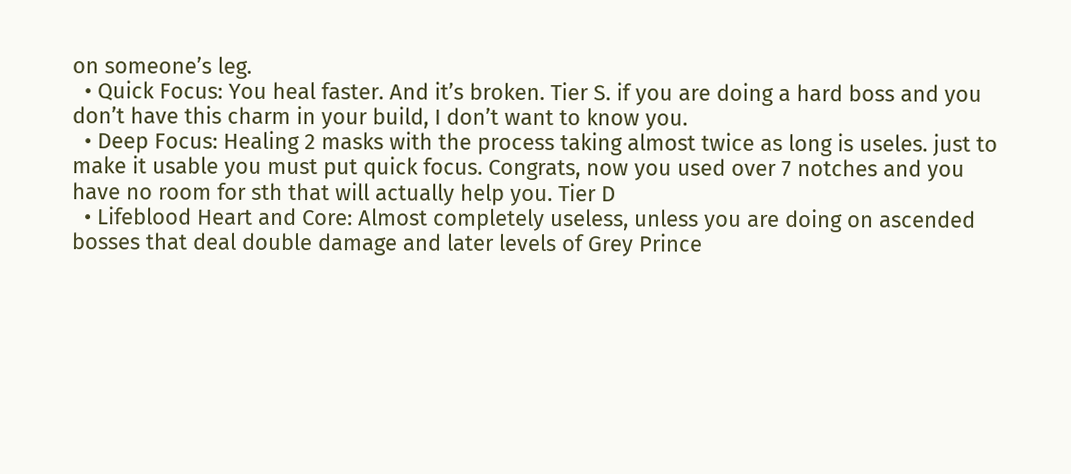on someone’s leg.
  • Quick Focus: You heal faster. And it’s broken. Tier S. if you are doing a hard boss and you don’t have this charm in your build, I don’t want to know you.
  • Deep Focus: Healing 2 masks with the process taking almost twice as long is useles. just to make it usable you must put quick focus. Congrats, now you used over 7 notches and you have no room for sth that will actually help you. Tier D
  • Lifeblood Heart and Core: Almost completely useless, unless you are doing on ascended bosses that deal double damage and later levels of Grey Prince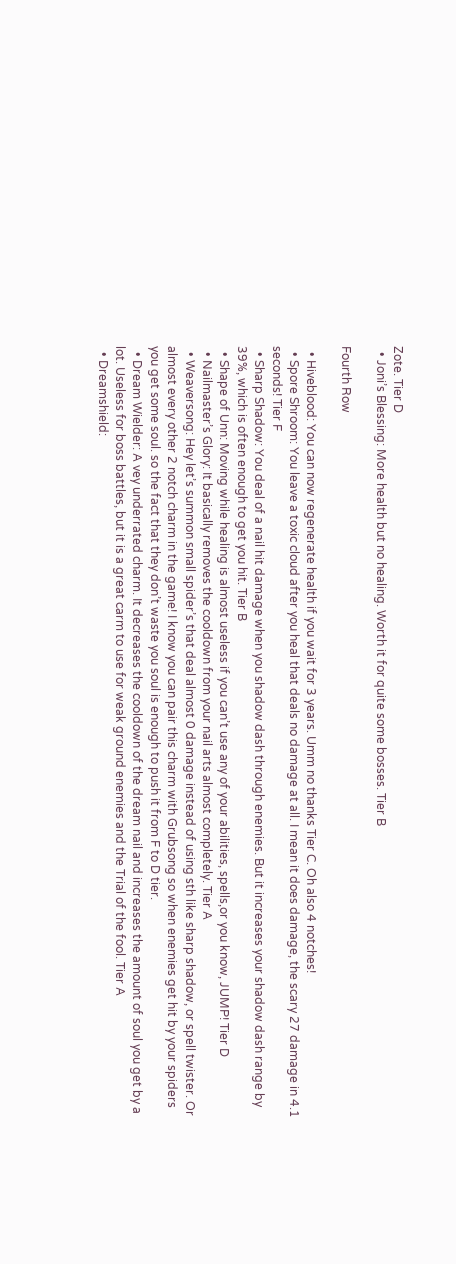Zote. Tier D
  • Joni’s Blessing: More health but no healing. Worth it for quite some bosses. Tier B

Fourth Row

  • Hiveblood: You can now regenerate health if you wait for 3 years. Umm no thanks Tier C. Oh also 4 notches!
  • Spore Shroom: You leave a toxic cloud after you heal that deals no damage at all. I mean it does damage, the scary 27 damage in 4.1 seconds! Tier F
  • Sharp Shadow: You deal of a nail hit damage when you shadow dash through enemies. But it increases your shadow dash range by 39%, which is often enough to get you hit. Tier B
  • Shape of Unn: Moving while healing is almost useless if you can’t use any of your abilities, spells,or you know, JUMP! Tier D
  • Nailmaster’s Glory: It basically removes the cooldown from your nail arts almost completely. Tier A
  • Weaversong: Hey let’s summon small spider’s that deal almost 0 damage instead of using sth like sharp shadow, or spell twister. Or almost every other 2 notch charm in the game! I know you can pair this charm with Grubsong so when enemies get hit by your spiders you get some soul. so the fact that they don’t waste you soul is enough to push it from F to D tier.
  • Dream Wielder: A vey underrated charm. It decreases the cooldown of the dream nail and increases the amount of soul you get by a lot. Useless for boss battles, but it is a great carm to use for weak ground enemies and the Trial of the fool. Tier A
  • Dreamshield: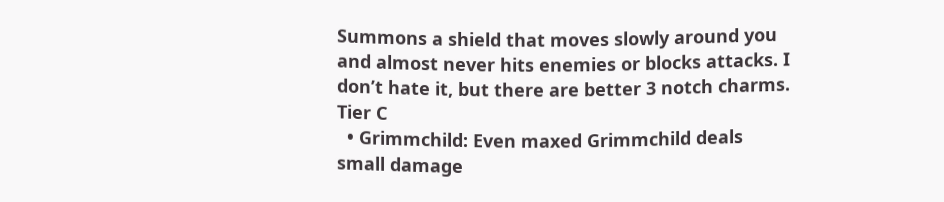Summons a shield that moves slowly around you and almost never hits enemies or blocks attacks. I don’t hate it, but there are better 3 notch charms. Tier C
  • Grimmchild: Even maxed Grimmchild deals small damage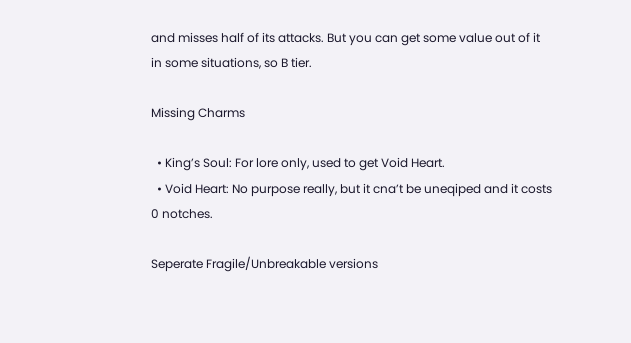and misses half of its attacks. But you can get some value out of it in some situations, so B tier.

Missing Charms

  • King’s Soul: For lore only, used to get Void Heart.
  • Void Heart: No purpose really, but it cna’t be uneqiped and it costs 0 notches.

Seperate Fragile/Unbreakable versions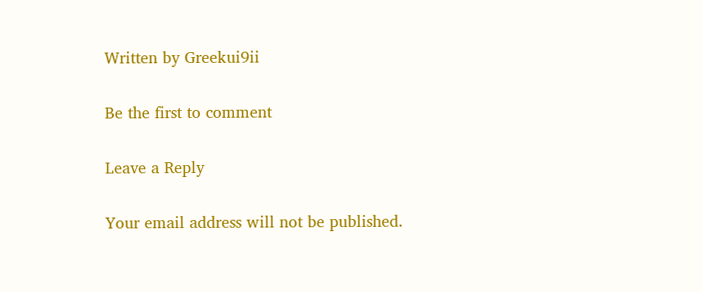Written by Greekui9ii

Be the first to comment

Leave a Reply

Your email address will not be published.